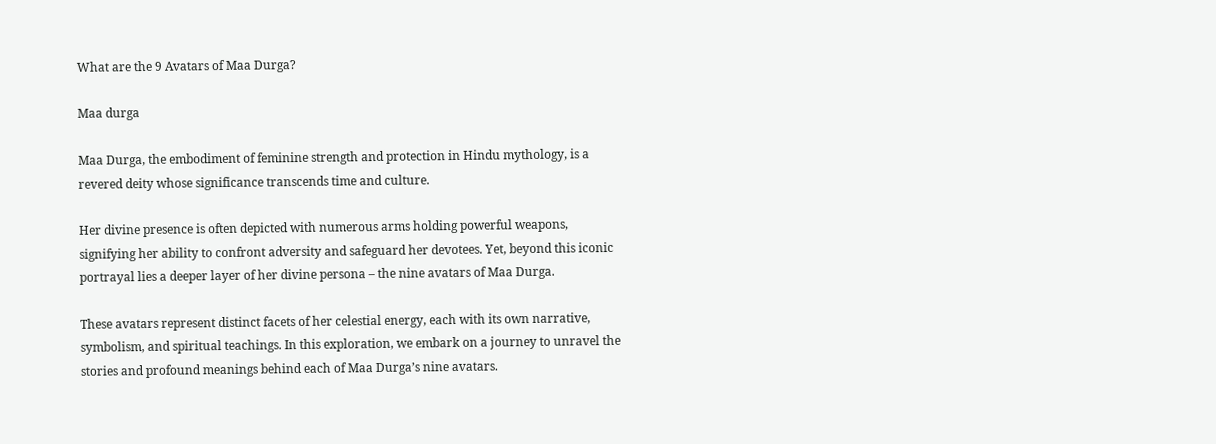What are the 9 Avatars of Maa Durga?

Maa durga

Maa Durga, the embodiment of feminine strength and protection in Hindu mythology, is a revered deity whose significance transcends time and culture.

Her divine presence is often depicted with numerous arms holding powerful weapons, signifying her ability to confront adversity and safeguard her devotees. Yet, beyond this iconic portrayal lies a deeper layer of her divine persona – the nine avatars of Maa Durga.

These avatars represent distinct facets of her celestial energy, each with its own narrative, symbolism, and spiritual teachings. In this exploration, we embark on a journey to unravel the stories and profound meanings behind each of Maa Durga’s nine avatars.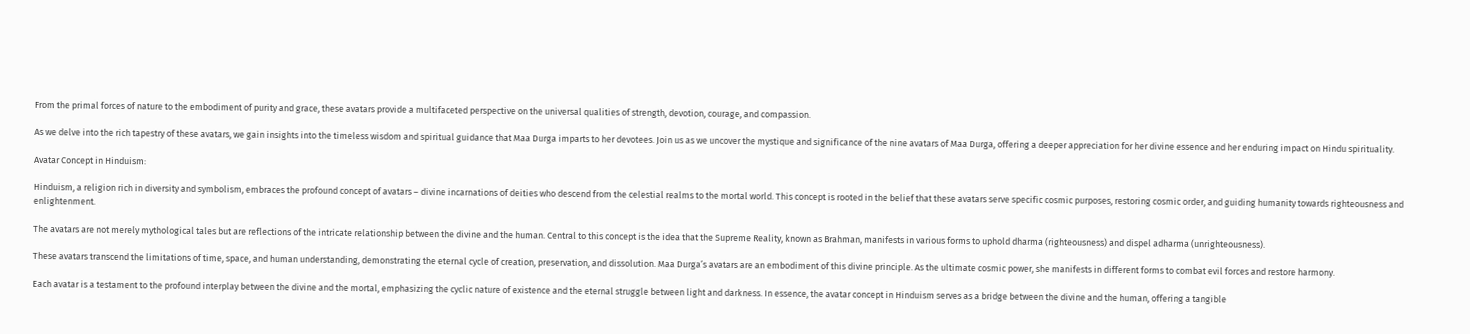From the primal forces of nature to the embodiment of purity and grace, these avatars provide a multifaceted perspective on the universal qualities of strength, devotion, courage, and compassion.

As we delve into the rich tapestry of these avatars, we gain insights into the timeless wisdom and spiritual guidance that Maa Durga imparts to her devotees. Join us as we uncover the mystique and significance of the nine avatars of Maa Durga, offering a deeper appreciation for her divine essence and her enduring impact on Hindu spirituality.

Avatar Concept in Hinduism:

Hinduism, a religion rich in diversity and symbolism, embraces the profound concept of avatars – divine incarnations of deities who descend from the celestial realms to the mortal world. This concept is rooted in the belief that these avatars serve specific cosmic purposes, restoring cosmic order, and guiding humanity towards righteousness and enlightenment.

The avatars are not merely mythological tales but are reflections of the intricate relationship between the divine and the human. Central to this concept is the idea that the Supreme Reality, known as Brahman, manifests in various forms to uphold dharma (righteousness) and dispel adharma (unrighteousness).

These avatars transcend the limitations of time, space, and human understanding, demonstrating the eternal cycle of creation, preservation, and dissolution. Maa Durga’s avatars are an embodiment of this divine principle. As the ultimate cosmic power, she manifests in different forms to combat evil forces and restore harmony.

Each avatar is a testament to the profound interplay between the divine and the mortal, emphasizing the cyclic nature of existence and the eternal struggle between light and darkness. In essence, the avatar concept in Hinduism serves as a bridge between the divine and the human, offering a tangible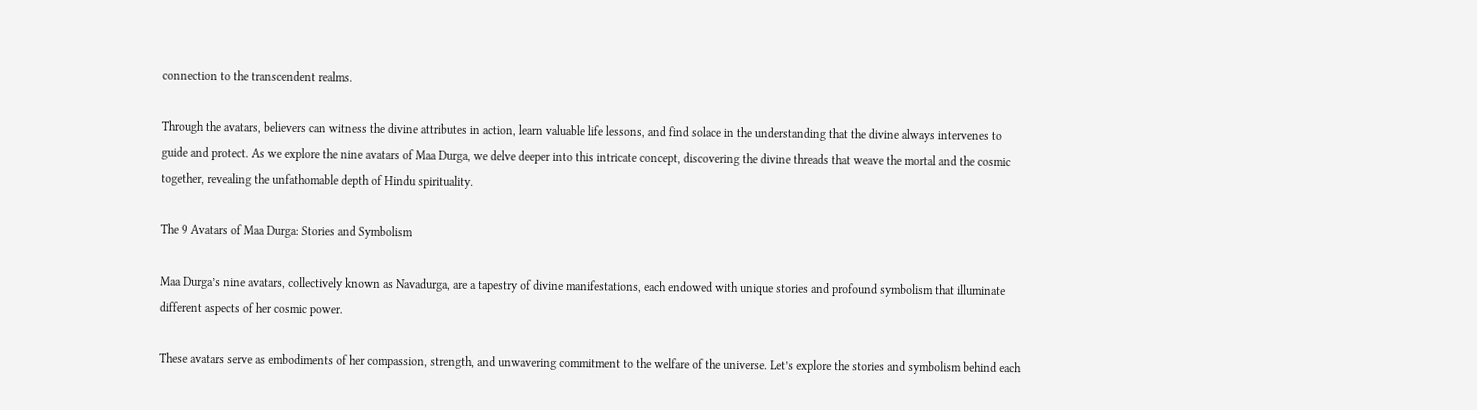connection to the transcendent realms.

Through the avatars, believers can witness the divine attributes in action, learn valuable life lessons, and find solace in the understanding that the divine always intervenes to guide and protect. As we explore the nine avatars of Maa Durga, we delve deeper into this intricate concept, discovering the divine threads that weave the mortal and the cosmic together, revealing the unfathomable depth of Hindu spirituality.

The 9 Avatars of Maa Durga: Stories and Symbolism

Maa Durga’s nine avatars, collectively known as Navadurga, are a tapestry of divine manifestations, each endowed with unique stories and profound symbolism that illuminate different aspects of her cosmic power.

These avatars serve as embodiments of her compassion, strength, and unwavering commitment to the welfare of the universe. Let’s explore the stories and symbolism behind each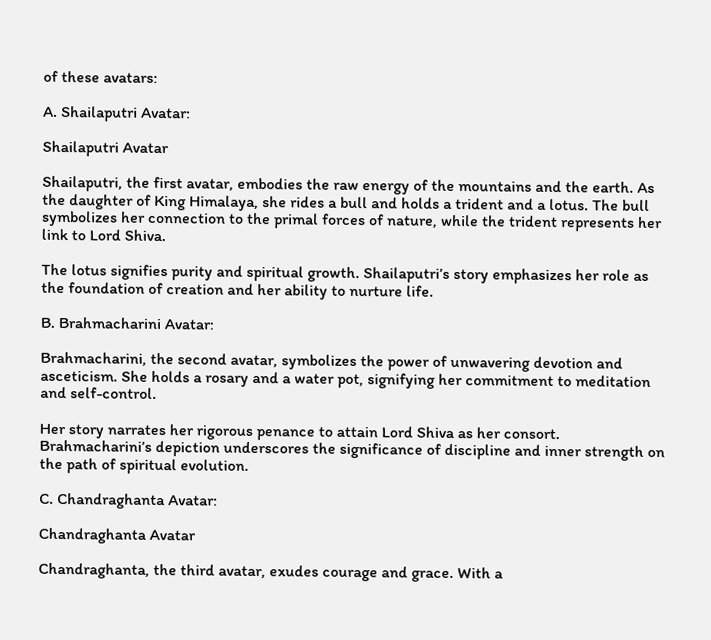of these avatars:

A. Shailaputri Avatar:

Shailaputri Avatar

Shailaputri, the first avatar, embodies the raw energy of the mountains and the earth. As the daughter of King Himalaya, she rides a bull and holds a trident and a lotus. The bull symbolizes her connection to the primal forces of nature, while the trident represents her link to Lord Shiva.

The lotus signifies purity and spiritual growth. Shailaputri’s story emphasizes her role as the foundation of creation and her ability to nurture life.

B. Brahmacharini Avatar:

Brahmacharini, the second avatar, symbolizes the power of unwavering devotion and asceticism. She holds a rosary and a water pot, signifying her commitment to meditation and self-control.

Her story narrates her rigorous penance to attain Lord Shiva as her consort. Brahmacharini’s depiction underscores the significance of discipline and inner strength on the path of spiritual evolution.

C. Chandraghanta Avatar:

Chandraghanta Avatar

Chandraghanta, the third avatar, exudes courage and grace. With a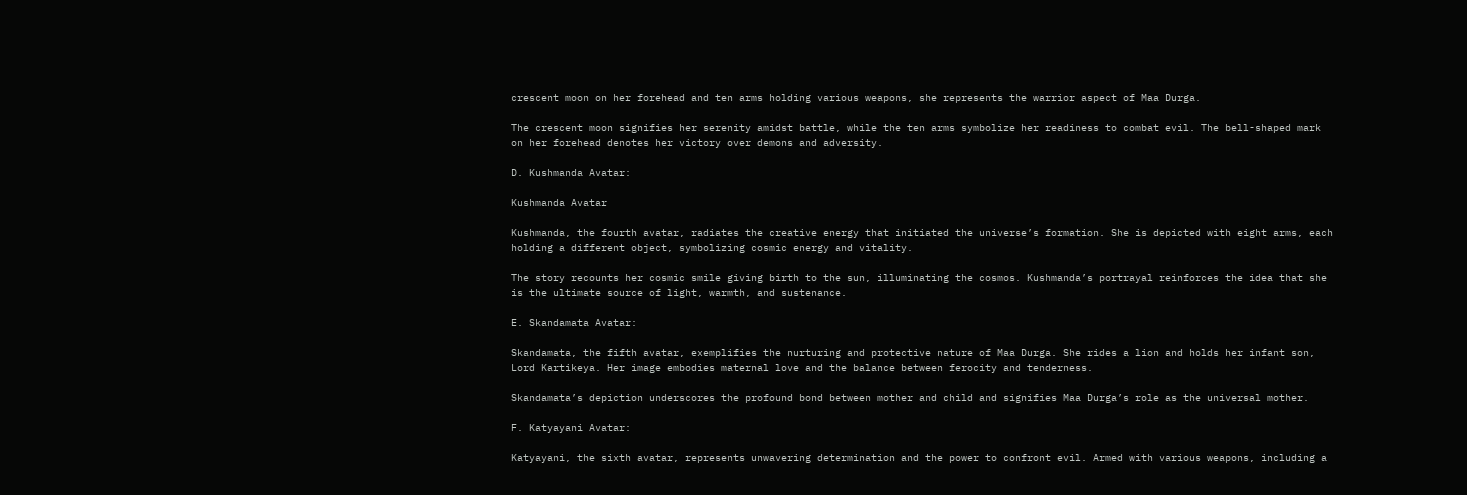crescent moon on her forehead and ten arms holding various weapons, she represents the warrior aspect of Maa Durga.

The crescent moon signifies her serenity amidst battle, while the ten arms symbolize her readiness to combat evil. The bell-shaped mark on her forehead denotes her victory over demons and adversity.

D. Kushmanda Avatar:

Kushmanda Avatar

Kushmanda, the fourth avatar, radiates the creative energy that initiated the universe’s formation. She is depicted with eight arms, each holding a different object, symbolizing cosmic energy and vitality.

The story recounts her cosmic smile giving birth to the sun, illuminating the cosmos. Kushmanda’s portrayal reinforces the idea that she is the ultimate source of light, warmth, and sustenance.

E. Skandamata Avatar:

Skandamata, the fifth avatar, exemplifies the nurturing and protective nature of Maa Durga. She rides a lion and holds her infant son, Lord Kartikeya. Her image embodies maternal love and the balance between ferocity and tenderness.

Skandamata’s depiction underscores the profound bond between mother and child and signifies Maa Durga’s role as the universal mother.

F. Katyayani Avatar:

Katyayani, the sixth avatar, represents unwavering determination and the power to confront evil. Armed with various weapons, including a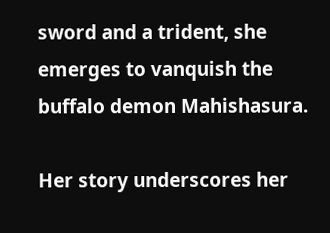sword and a trident, she emerges to vanquish the buffalo demon Mahishasura.

Her story underscores her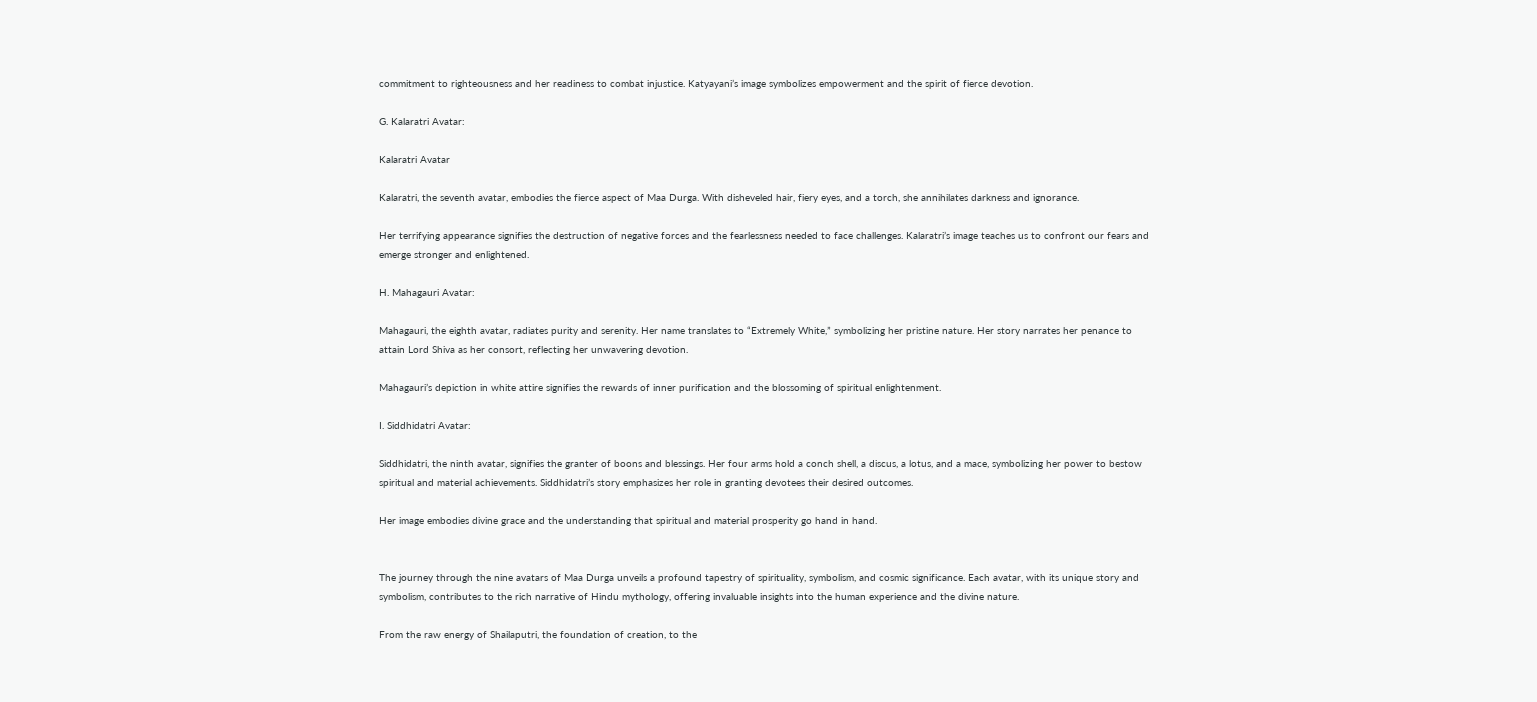commitment to righteousness and her readiness to combat injustice. Katyayani’s image symbolizes empowerment and the spirit of fierce devotion.

G. Kalaratri Avatar:

Kalaratri Avatar

Kalaratri, the seventh avatar, embodies the fierce aspect of Maa Durga. With disheveled hair, fiery eyes, and a torch, she annihilates darkness and ignorance.

Her terrifying appearance signifies the destruction of negative forces and the fearlessness needed to face challenges. Kalaratri’s image teaches us to confront our fears and emerge stronger and enlightened.

H. Mahagauri Avatar:

Mahagauri, the eighth avatar, radiates purity and serenity. Her name translates to “Extremely White,” symbolizing her pristine nature. Her story narrates her penance to attain Lord Shiva as her consort, reflecting her unwavering devotion.

Mahagauri’s depiction in white attire signifies the rewards of inner purification and the blossoming of spiritual enlightenment.

I. Siddhidatri Avatar:

Siddhidatri, the ninth avatar, signifies the granter of boons and blessings. Her four arms hold a conch shell, a discus, a lotus, and a mace, symbolizing her power to bestow spiritual and material achievements. Siddhidatri’s story emphasizes her role in granting devotees their desired outcomes.

Her image embodies divine grace and the understanding that spiritual and material prosperity go hand in hand.


The journey through the nine avatars of Maa Durga unveils a profound tapestry of spirituality, symbolism, and cosmic significance. Each avatar, with its unique story and symbolism, contributes to the rich narrative of Hindu mythology, offering invaluable insights into the human experience and the divine nature.

From the raw energy of Shailaputri, the foundation of creation, to the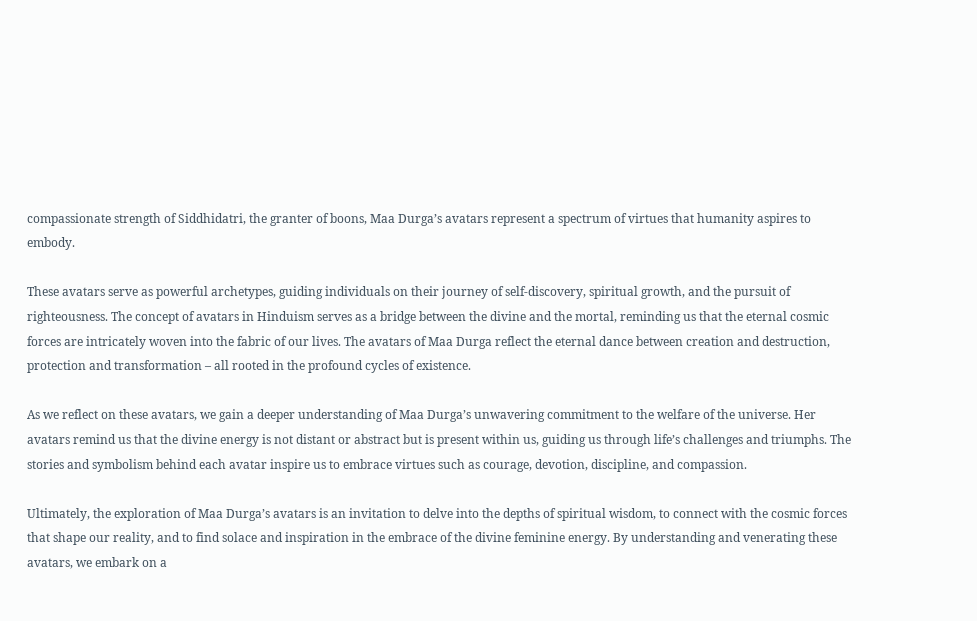compassionate strength of Siddhidatri, the granter of boons, Maa Durga’s avatars represent a spectrum of virtues that humanity aspires to embody.

These avatars serve as powerful archetypes, guiding individuals on their journey of self-discovery, spiritual growth, and the pursuit of righteousness. The concept of avatars in Hinduism serves as a bridge between the divine and the mortal, reminding us that the eternal cosmic forces are intricately woven into the fabric of our lives. The avatars of Maa Durga reflect the eternal dance between creation and destruction, protection and transformation – all rooted in the profound cycles of existence.

As we reflect on these avatars, we gain a deeper understanding of Maa Durga’s unwavering commitment to the welfare of the universe. Her avatars remind us that the divine energy is not distant or abstract but is present within us, guiding us through life’s challenges and triumphs. The stories and symbolism behind each avatar inspire us to embrace virtues such as courage, devotion, discipline, and compassion.

Ultimately, the exploration of Maa Durga’s avatars is an invitation to delve into the depths of spiritual wisdom, to connect with the cosmic forces that shape our reality, and to find solace and inspiration in the embrace of the divine feminine energy. By understanding and venerating these avatars, we embark on a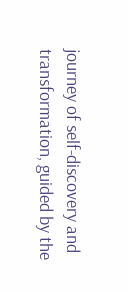journey of self-discovery and transformation, guided by the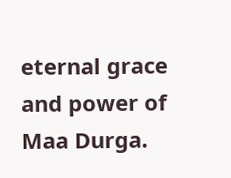eternal grace and power of Maa Durga.